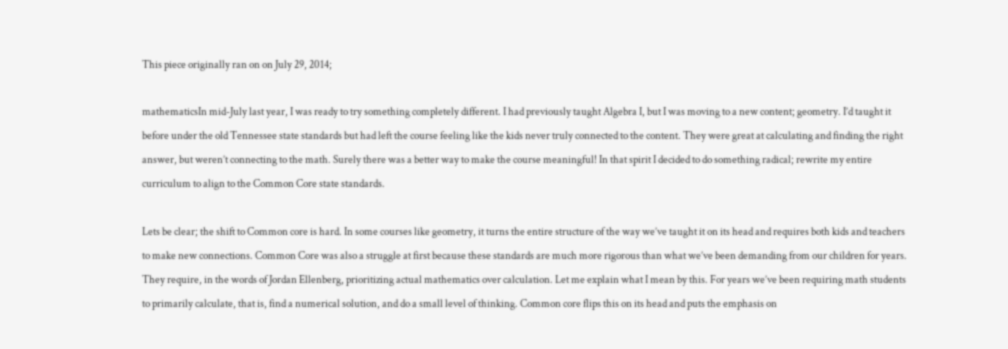This piece originally ran on on July 29, 2014;

mathematicsIn mid-July last year, I was ready to try something completely different. I had previously taught Algebra I, but I was moving to a new content; geometry. I’d taught it before under the old Tennessee state standards but had left the course feeling like the kids never truly connected to the content. They were great at calculating and finding the right answer, but weren’t connecting to the math. Surely there was a better way to make the course meaningful! In that spirit I decided to do something radical; rewrite my entire curriculum to align to the Common Core state standards.

Lets be clear; the shift to Common core is hard. In some courses like geometry, it turns the entire structure of the way we’ve taught it on its head and requires both kids and teachers to make new connections. Common Core was also a struggle at first because these standards are much more rigorous than what we’ve been demanding from our children for years. They require, in the words of Jordan Ellenberg, prioritizing actual mathematics over calculation. Let me explain what I mean by this. For years we’ve been requiring math students to primarily calculate, that is, find a numerical solution, and do a small level of thinking. Common core flips this on its head and puts the emphasis on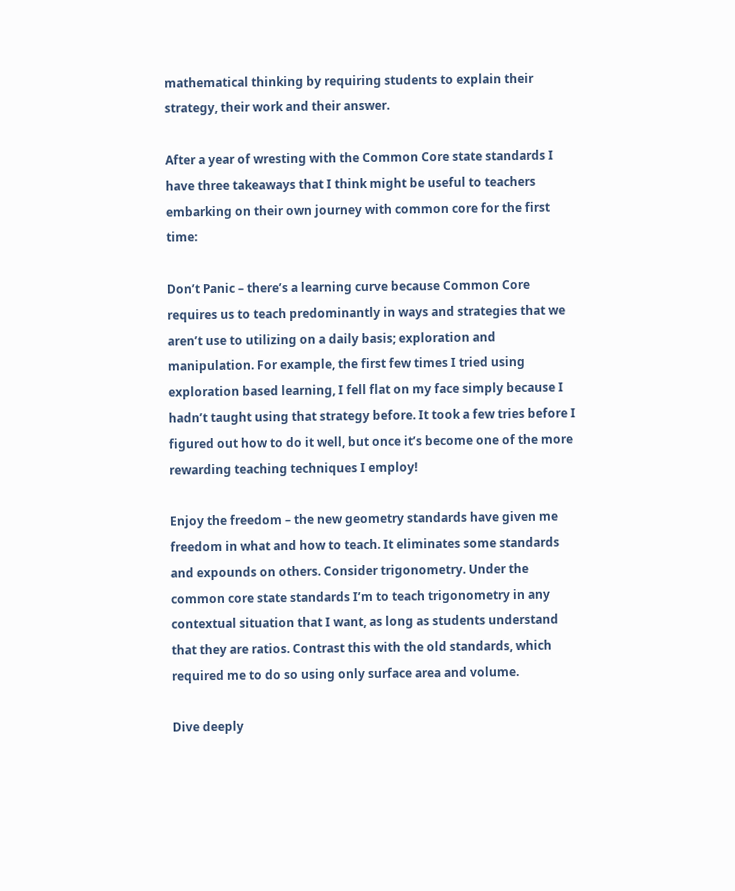mathematical thinking by requiring students to explain their strategy, their work and their answer.

After a year of wresting with the Common Core state standards I have three takeaways that I think might be useful to teachers embarking on their own journey with common core for the first time:

Don’t Panic – there’s a learning curve because Common Core requires us to teach predominantly in ways and strategies that we aren’t use to utilizing on a daily basis; exploration and manipulation. For example, the first few times I tried using exploration based learning, I fell flat on my face simply because I hadn’t taught using that strategy before. It took a few tries before I figured out how to do it well, but once it’s become one of the more rewarding teaching techniques I employ!

Enjoy the freedom – the new geometry standards have given me freedom in what and how to teach. It eliminates some standards and expounds on others. Consider trigonometry. Under the common core state standards I’m to teach trigonometry in any contextual situation that I want, as long as students understand that they are ratios. Contrast this with the old standards, which required me to do so using only surface area and volume.

Dive deeply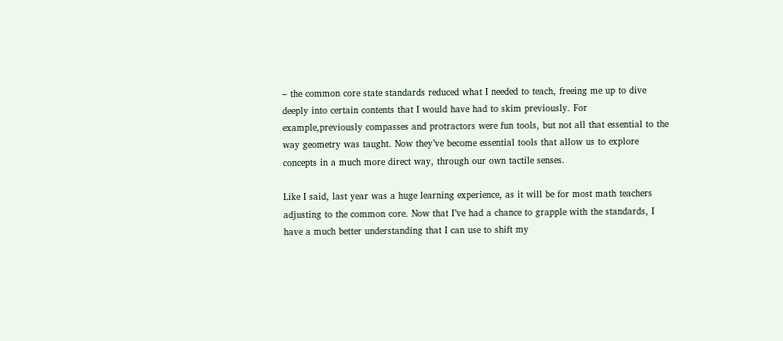– the common core state standards reduced what I needed to teach, freeing me up to dive deeply into certain contents that I would have had to skim previously. For example,previously compasses and protractors were fun tools, but not all that essential to the way geometry was taught. Now they’ve become essential tools that allow us to explore concepts in a much more direct way, through our own tactile senses.

Like I said, last year was a huge learning experience, as it will be for most math teachers adjusting to the common core. Now that I’ve had a chance to grapple with the standards, I have a much better understanding that I can use to shift my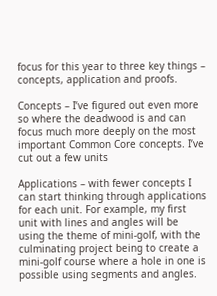focus for this year to three key things – concepts, application and proofs.

Concepts – I’ve figured out even more so where the deadwood is and can focus much more deeply on the most important Common Core concepts. I’ve cut out a few units

Applications – with fewer concepts I can start thinking through applications for each unit. For example, my first unit with lines and angles will be using the theme of mini-golf, with the culminating project being to create a mini-golf course where a hole in one is possible using segments and angles.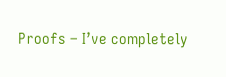Proofs – I’ve completely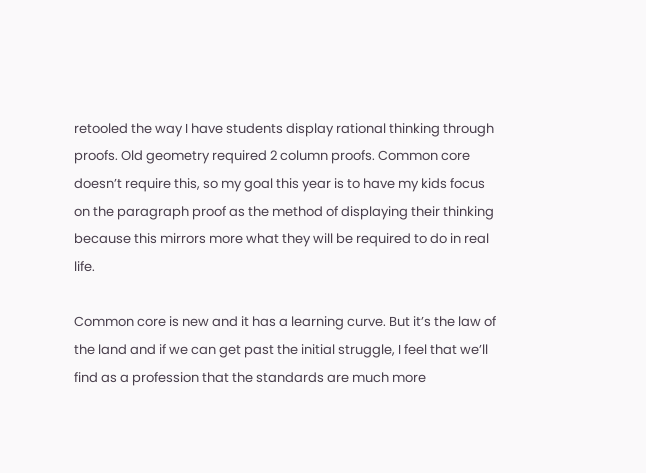retooled the way I have students display rational thinking through proofs. Old geometry required 2 column proofs. Common core doesn’t require this, so my goal this year is to have my kids focus on the paragraph proof as the method of displaying their thinking because this mirrors more what they will be required to do in real life.

Common core is new and it has a learning curve. But it’s the law of the land and if we can get past the initial struggle, I feel that we’ll find as a profession that the standards are much more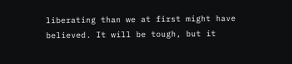liberating than we at first might have believed. It will be tough, but it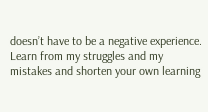doesn’t have to be a negative experience. Learn from my struggles and my mistakes and shorten your own learning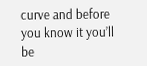curve and before you know it you’ll be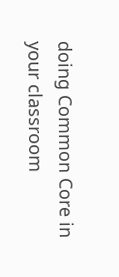doing Common Core in your classroom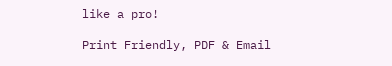like a pro!

Print Friendly, PDF & Email